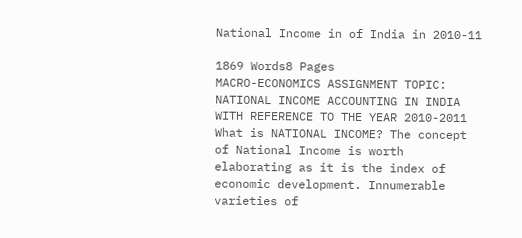National Income in of India in 2010-11

1869 Words8 Pages
MACRO-ECONOMICS ASSIGNMENT TOPIC: NATIONAL INCOME ACCOUNTING IN INDIA WITH REFERENCE TO THE YEAR 2010-2011 What is NATIONAL INCOME? The concept of National Income is worth elaborating as it is the index of economic development. Innumerable varieties of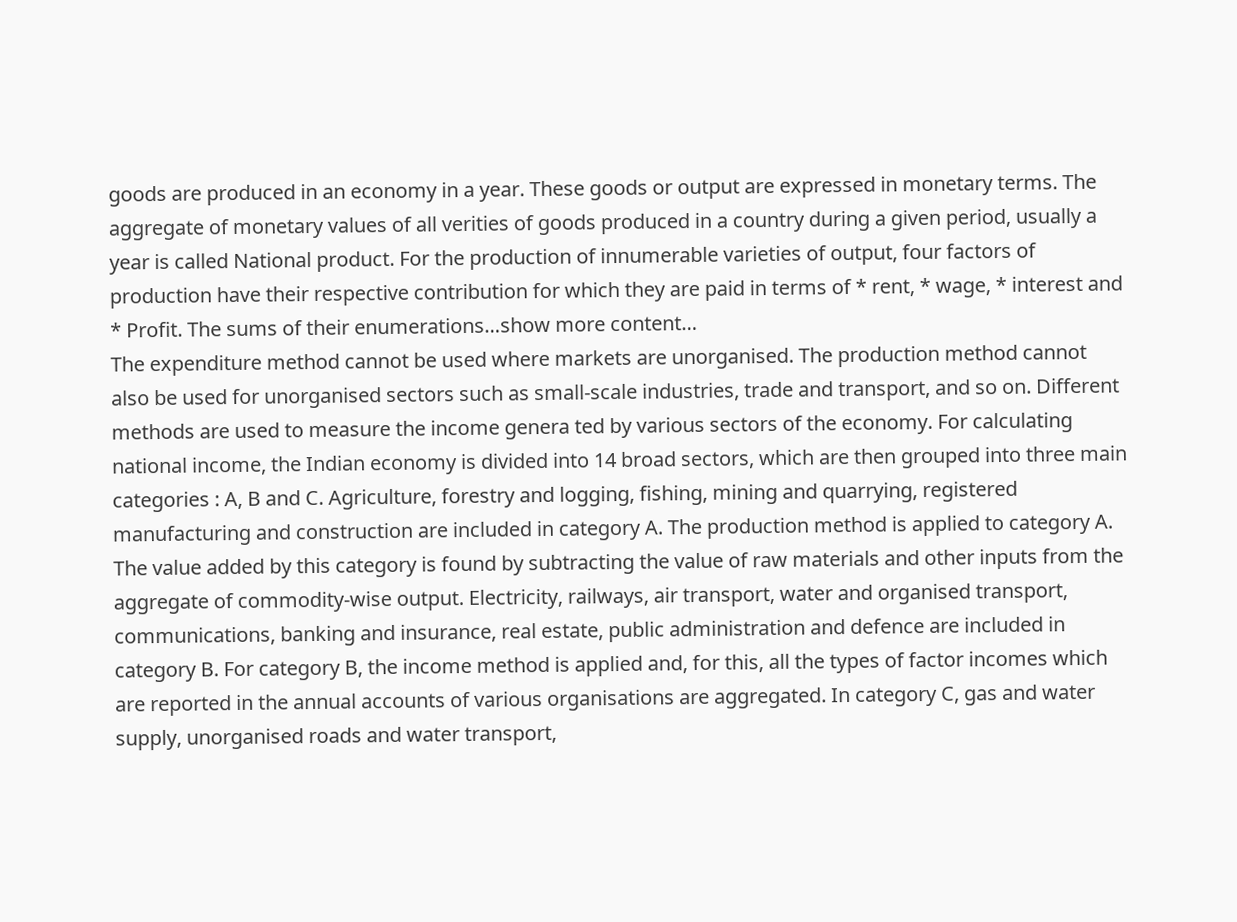goods are produced in an economy in a year. These goods or output are expressed in monetary terms. The aggregate of monetary values of all verities of goods produced in a country during a given period, usually a year is called National product. For the production of innumerable varieties of output, four factors of production have their respective contribution for which they are paid in terms of * rent, * wage, * interest and * Profit. The sums of their enumerations…show more content…
The expenditure method cannot be used where markets are unorganised. The production method cannot also be used for unorganised sectors such as small-scale industries, trade and transport, and so on. Different methods are used to measure the income genera ted by various sectors of the economy. For calculating national income, the Indian economy is divided into 14 broad sectors, which are then grouped into three main categories : A, B and C. Agriculture, forestry and logging, fishing, mining and quarrying, registered manufacturing and construction are included in category A. The production method is applied to category A. The value added by this category is found by subtracting the value of raw materials and other inputs from the aggregate of commodity-wise output. Electricity, railways, air transport, water and organised transport, communications, banking and insurance, real estate, public administration and defence are included in category B. For category B, the income method is applied and, for this, all the types of factor incomes which are reported in the annual accounts of various organisations are aggregated. In category C, gas and water supply, unorganised roads and water transport,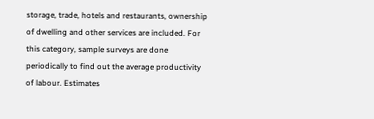storage, trade, hotels and restaurants, ownership of dwelling and other services are included. For this category, sample surveys are done periodically to find out the average productivity of labour. Estimates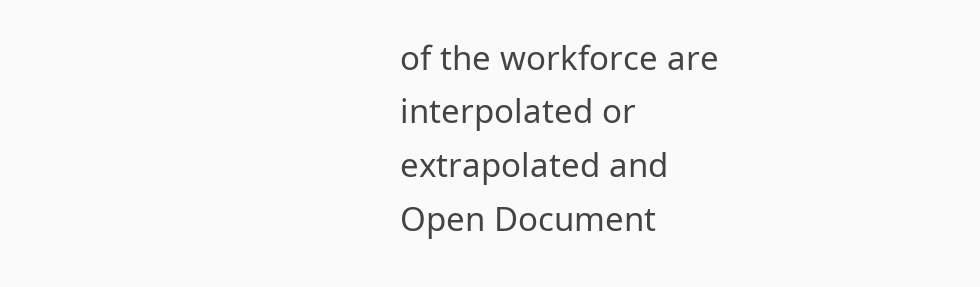of the workforce are interpolated or extrapolated and
Open Document